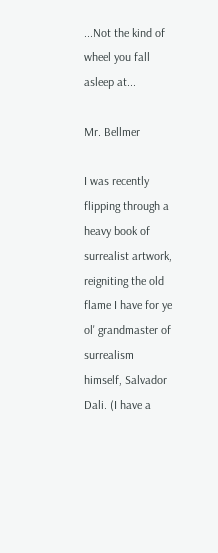...Not the kind of wheel you fall asleep at...

Mr. Bellmer

I was recently flipping through a heavy book of surrealist artwork, reigniting the old flame I have for ye ol' grandmaster of surrealism himself, Salvador Dali. (I have a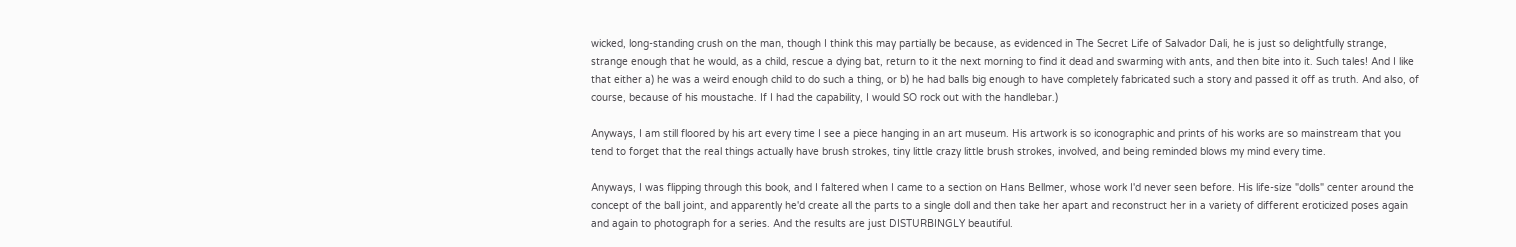wicked, long-standing crush on the man, though I think this may partially be because, as evidenced in The Secret Life of Salvador Dali, he is just so delightfully strange, strange enough that he would, as a child, rescue a dying bat, return to it the next morning to find it dead and swarming with ants, and then bite into it. Such tales! And I like that either a) he was a weird enough child to do such a thing, or b) he had balls big enough to have completely fabricated such a story and passed it off as truth. And also, of course, because of his moustache. If I had the capability, I would SO rock out with the handlebar.)

Anyways, I am still floored by his art every time I see a piece hanging in an art museum. His artwork is so iconographic and prints of his works are so mainstream that you tend to forget that the real things actually have brush strokes, tiny little crazy little brush strokes, involved, and being reminded blows my mind every time.

Anyways, I was flipping through this book, and I faltered when I came to a section on Hans Bellmer, whose work I'd never seen before. His life-size "dolls" center around the concept of the ball joint, and apparently he'd create all the parts to a single doll and then take her apart and reconstruct her in a variety of different eroticized poses again and again to photograph for a series. And the results are just DISTURBINGLY beautiful.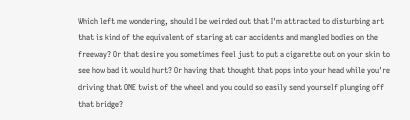Which left me wondering, should I be weirded out that I'm attracted to disturbing art that is kind of the equivalent of staring at car accidents and mangled bodies on the freeway? Or that desire you sometimes feel just to put a cigarette out on your skin to see how bad it would hurt? Or having that thought that pops into your head while you're driving that ONE twist of the wheel and you could so easily send yourself plunging off that bridge?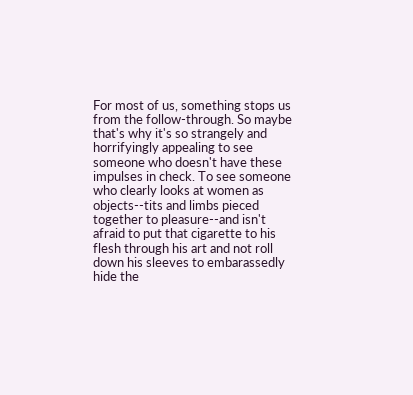For most of us, something stops us from the follow-through. So maybe that's why it's so strangely and horrifyingly appealing to see someone who doesn't have these impulses in check. To see someone who clearly looks at women as objects--tits and limbs pieced together to pleasure--and isn't afraid to put that cigarette to his flesh through his art and not roll down his sleeves to embarassedly hide the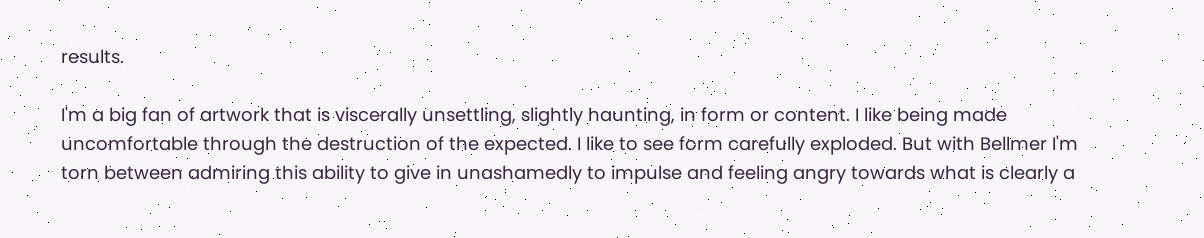results.

I'm a big fan of artwork that is viscerally unsettling, slightly haunting, in form or content. I like being made uncomfortable through the destruction of the expected. I like to see form carefully exploded. But with Bellmer I'm torn between admiring this ability to give in unashamedly to impulse and feeling angry towards what is clearly a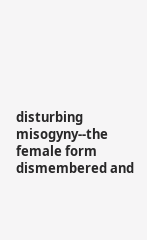disturbing misogyny--the female form dismembered and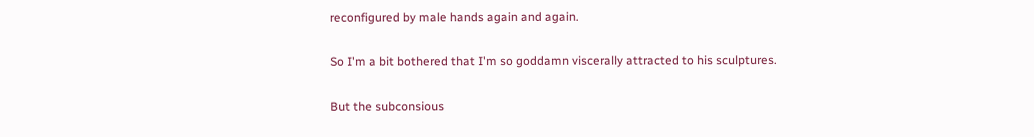reconfigured by male hands again and again.

So I'm a bit bothered that I'm so goddamn viscerally attracted to his sculptures.

But the subconsious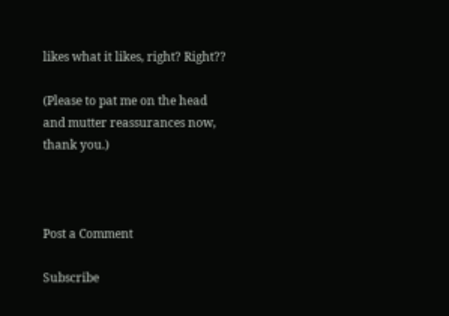likes what it likes, right? Right??

(Please to pat me on the head and mutter reassurances now, thank you.)



Post a Comment

Subscribe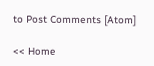to Post Comments [Atom]

<< Home